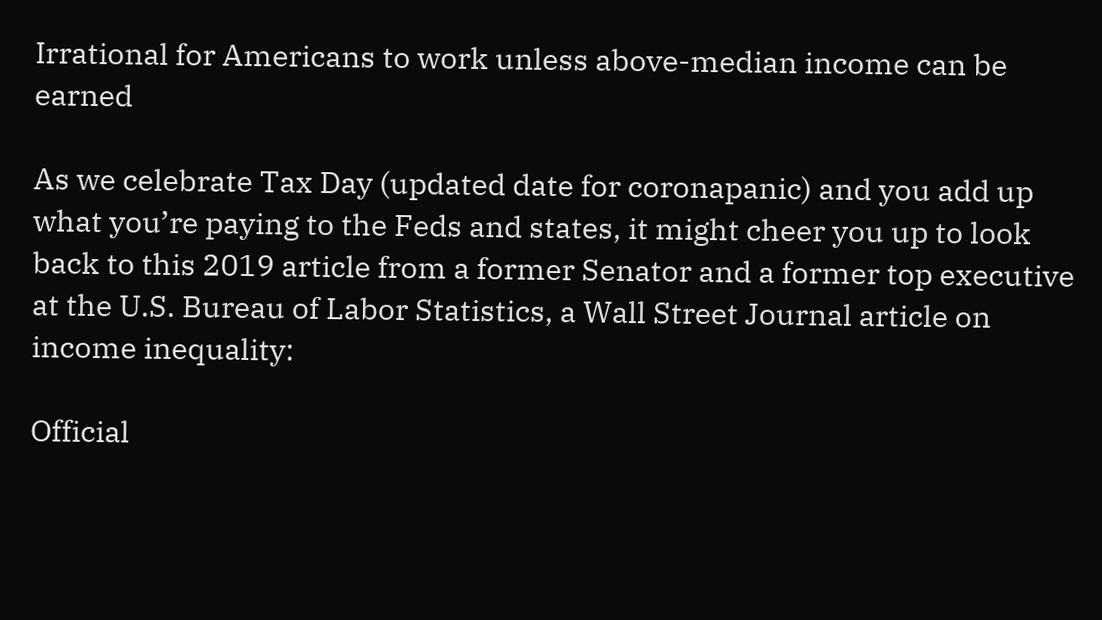Irrational for Americans to work unless above-median income can be earned

As we celebrate Tax Day (updated date for coronapanic) and you add up what you’re paying to the Feds and states, it might cheer you up to look back to this 2019 article from a former Senator and a former top executive at the U.S. Bureau of Labor Statistics, a Wall Street Journal article on income inequality:

Official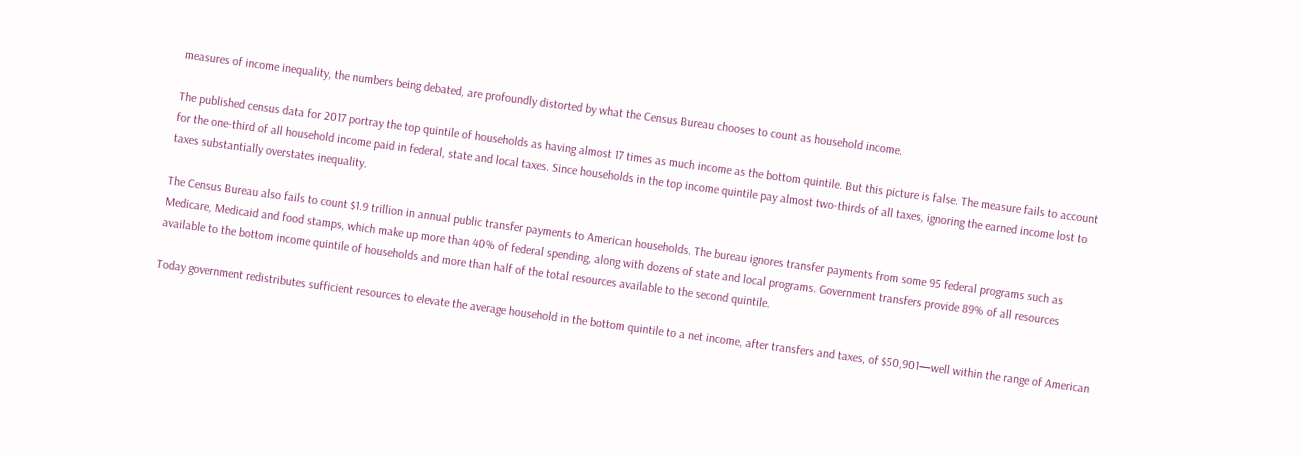measures of income inequality, the numbers being debated, are profoundly distorted by what the Census Bureau chooses to count as household income.

The published census data for 2017 portray the top quintile of households as having almost 17 times as much income as the bottom quintile. But this picture is false. The measure fails to account for the one-third of all household income paid in federal, state and local taxes. Since households in the top income quintile pay almost two-thirds of all taxes, ignoring the earned income lost to taxes substantially overstates inequality.

The Census Bureau also fails to count $1.9 trillion in annual public transfer payments to American households. The bureau ignores transfer payments from some 95 federal programs such as Medicare, Medicaid and food stamps, which make up more than 40% of federal spending, along with dozens of state and local programs. Government transfers provide 89% of all resources available to the bottom income quintile of households and more than half of the total resources available to the second quintile.

Today government redistributes sufficient resources to elevate the average household in the bottom quintile to a net income, after transfers and taxes, of $50,901—well within the range of American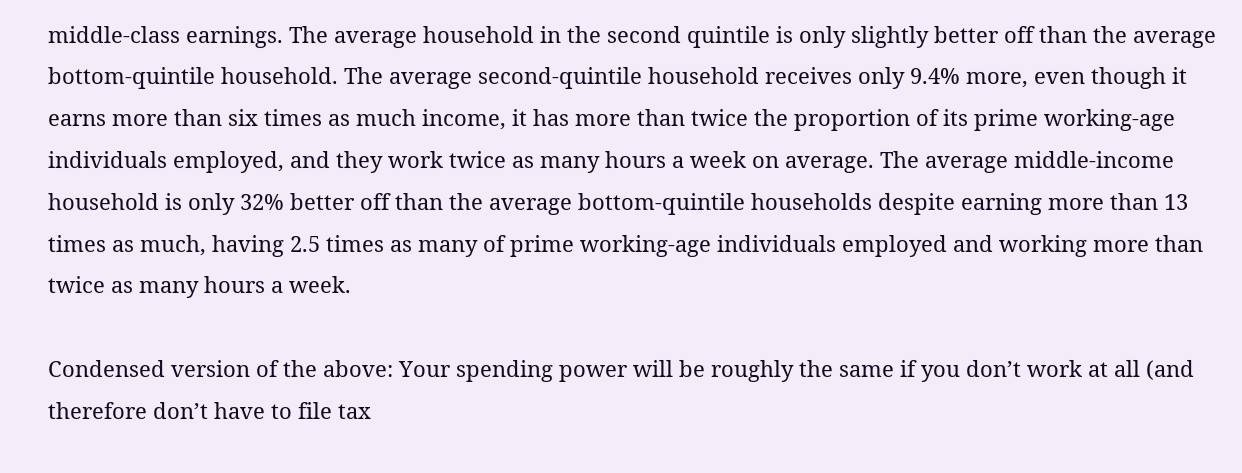middle-class earnings. The average household in the second quintile is only slightly better off than the average bottom-quintile household. The average second-quintile household receives only 9.4% more, even though it earns more than six times as much income, it has more than twice the proportion of its prime working-age individuals employed, and they work twice as many hours a week on average. The average middle-income household is only 32% better off than the average bottom-quintile households despite earning more than 13 times as much, having 2.5 times as many of prime working-age individuals employed and working more than twice as many hours a week.

Condensed version of the above: Your spending power will be roughly the same if you don’t work at all (and therefore don’t have to file tax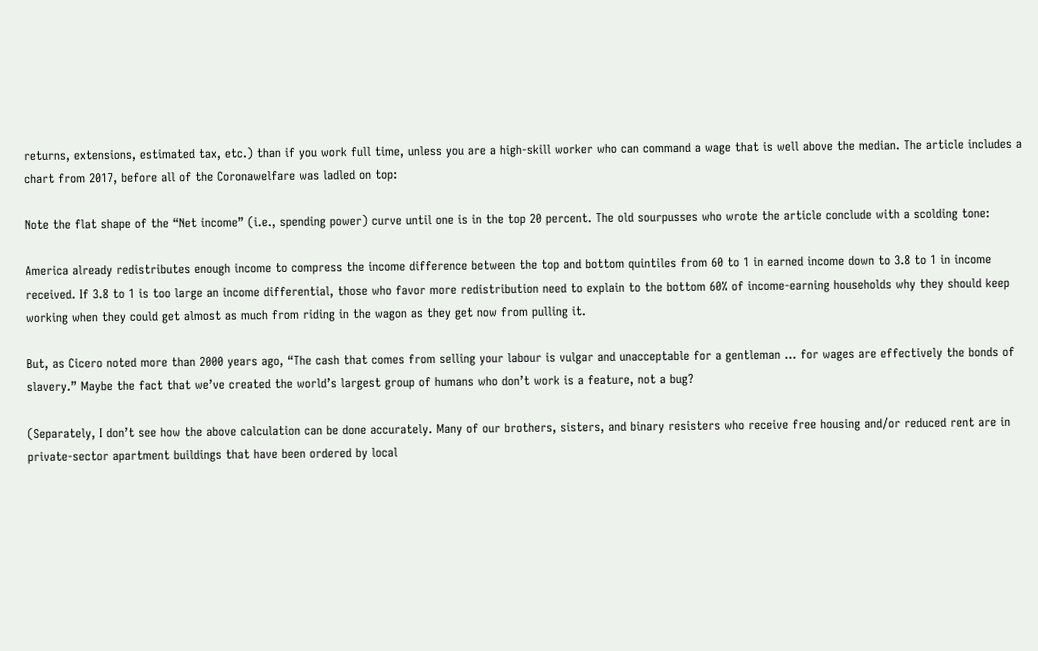returns, extensions, estimated tax, etc.) than if you work full time, unless you are a high-skill worker who can command a wage that is well above the median. The article includes a chart from 2017, before all of the Coronawelfare was ladled on top:

Note the flat shape of the “Net income” (i.e., spending power) curve until one is in the top 20 percent. The old sourpusses who wrote the article conclude with a scolding tone:

America already redistributes enough income to compress the income difference between the top and bottom quintiles from 60 to 1 in earned income down to 3.8 to 1 in income received. If 3.8 to 1 is too large an income differential, those who favor more redistribution need to explain to the bottom 60% of income-earning households why they should keep working when they could get almost as much from riding in the wagon as they get now from pulling it.

But, as Cicero noted more than 2000 years ago, “The cash that comes from selling your labour is vulgar and unacceptable for a gentleman … for wages are effectively the bonds of slavery.” Maybe the fact that we’ve created the world’s largest group of humans who don’t work is a feature, not a bug?

(Separately, I don’t see how the above calculation can be done accurately. Many of our brothers, sisters, and binary resisters who receive free housing and/or reduced rent are in private-sector apartment buildings that have been ordered by local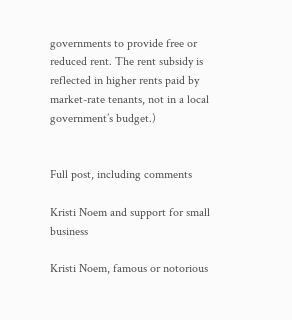governments to provide free or reduced rent. The rent subsidy is reflected in higher rents paid by market-rate tenants, not in a local government’s budget.)


Full post, including comments

Kristi Noem and support for small business

Kristi Noem, famous or notorious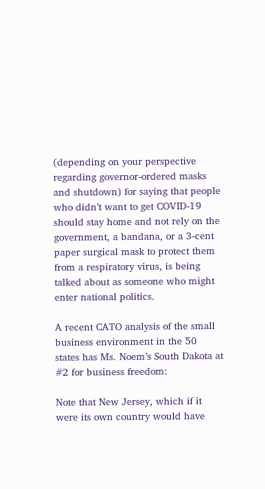(depending on your perspective regarding governor-ordered masks and shutdown) for saying that people who didn’t want to get COVID-19 should stay home and not rely on the government, a bandana, or a 3-cent paper surgical mask to protect them from a respiratory virus, is being talked about as someone who might enter national politics.

A recent CATO analysis of the small business environment in the 50 states has Ms. Noem’s South Dakota at #2 for business freedom:

Note that New Jersey, which if it were its own country would have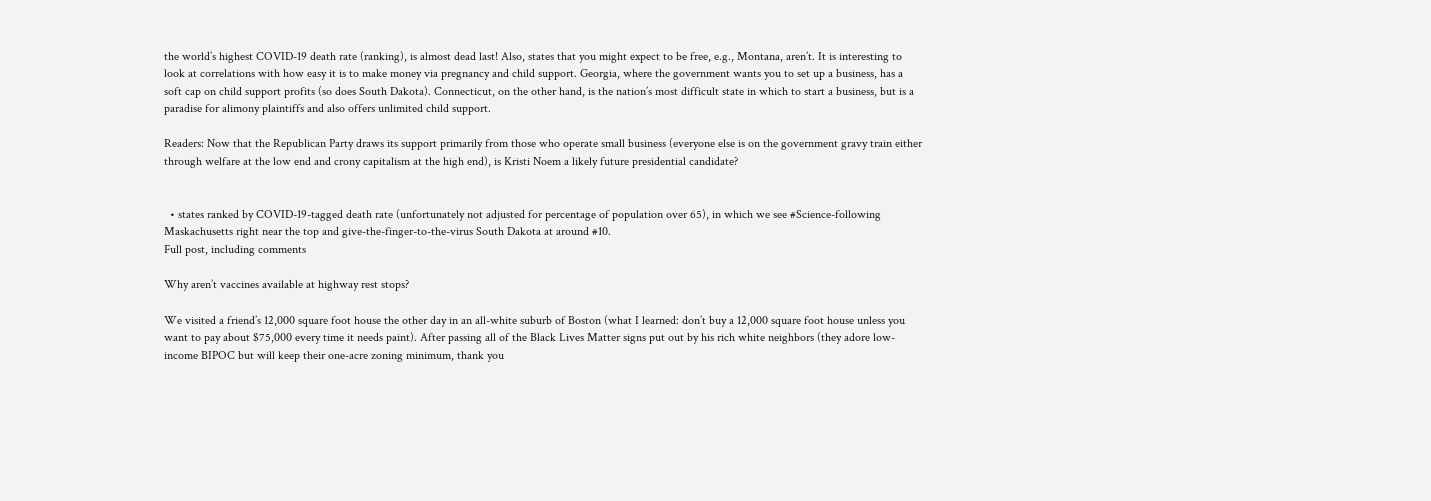the world’s highest COVID-19 death rate (ranking), is almost dead last! Also, states that you might expect to be free, e.g., Montana, aren’t. It is interesting to look at correlations with how easy it is to make money via pregnancy and child support. Georgia, where the government wants you to set up a business, has a soft cap on child support profits (so does South Dakota). Connecticut, on the other hand, is the nation’s most difficult state in which to start a business, but is a paradise for alimony plaintiffs and also offers unlimited child support.

Readers: Now that the Republican Party draws its support primarily from those who operate small business (everyone else is on the government gravy train either through welfare at the low end and crony capitalism at the high end), is Kristi Noem a likely future presidential candidate?


  • states ranked by COVID-19-tagged death rate (unfortunately not adjusted for percentage of population over 65), in which we see #Science-following Maskachusetts right near the top and give-the-finger-to-the-virus South Dakota at around #10.
Full post, including comments

Why aren’t vaccines available at highway rest stops?

We visited a friend’s 12,000 square foot house the other day in an all-white suburb of Boston (what I learned: don’t buy a 12,000 square foot house unless you want to pay about $75,000 every time it needs paint). After passing all of the Black Lives Matter signs put out by his rich white neighbors (they adore low-income BIPOC but will keep their one-acre zoning minimum, thank you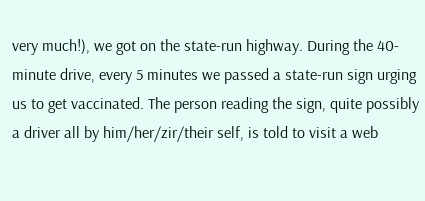very much!), we got on the state-run highway. During the 40-minute drive, every 5 minutes we passed a state-run sign urging us to get vaccinated. The person reading the sign, quite possibly a driver all by him/her/zir/their self, is told to visit a web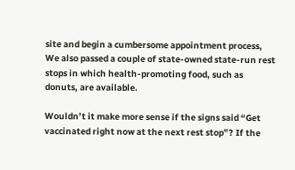site and begin a cumbersome appointment process, We also passed a couple of state-owned state-run rest stops in which health-promoting food, such as donuts, are available.

Wouldn’t it make more sense if the signs said “Get vaccinated right now at the next rest stop”? If the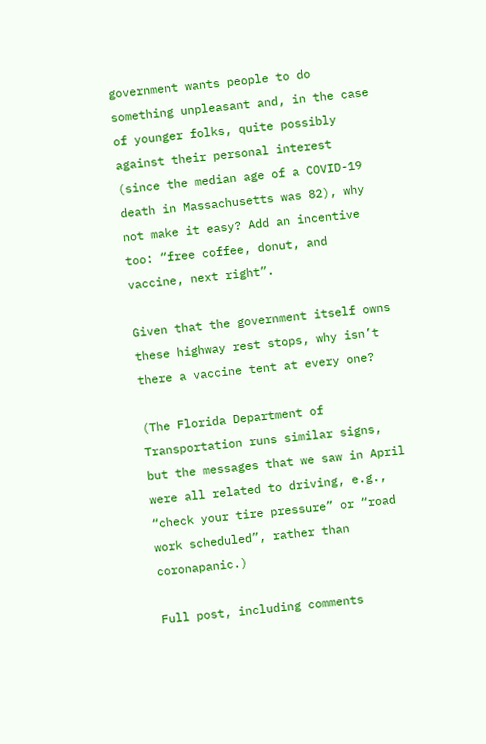government wants people to do something unpleasant and, in the case of younger folks, quite possibly against their personal interest (since the median age of a COVID-19 death in Massachusetts was 82), why not make it easy? Add an incentive too: “free coffee, donut, and vaccine, next right”.

Given that the government itself owns these highway rest stops, why isn’t there a vaccine tent at every one?

(The Florida Department of Transportation runs similar signs, but the messages that we saw in April were all related to driving, e.g., “check your tire pressure” or “road work scheduled”, rather than coronapanic.)

Full post, including comments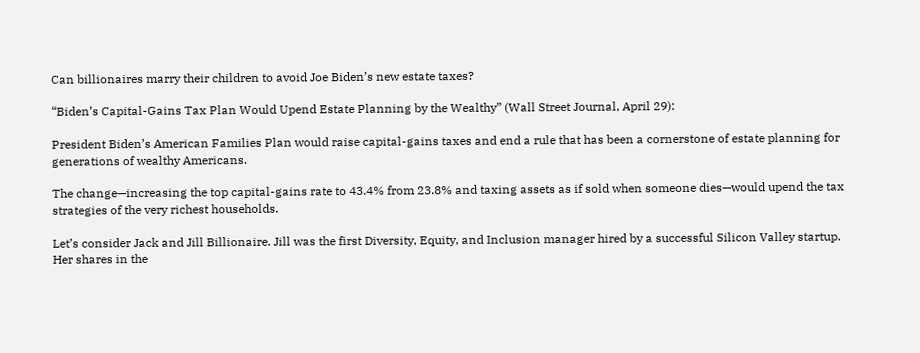Can billionaires marry their children to avoid Joe Biden’s new estate taxes?

“Biden’s Capital-Gains Tax Plan Would Upend Estate Planning by the Wealthy” (Wall Street Journal, April 29):

President Biden’s American Families Plan would raise capital-gains taxes and end a rule that has been a cornerstone of estate planning for generations of wealthy Americans.

The change—increasing the top capital-gains rate to 43.4% from 23.8% and taxing assets as if sold when someone dies—would upend the tax strategies of the very richest households.

Let’s consider Jack and Jill Billionaire. Jill was the first Diversity, Equity, and Inclusion manager hired by a successful Silicon Valley startup. Her shares in the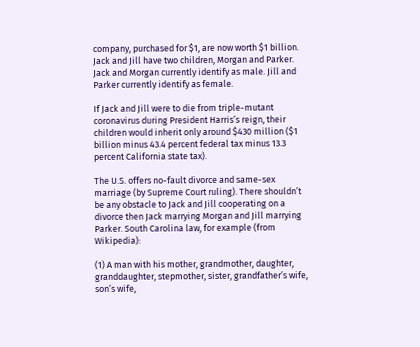company, purchased for $1, are now worth $1 billion. Jack and Jill have two children, Morgan and Parker. Jack and Morgan currently identify as male. Jill and Parker currently identify as female.

If Jack and Jill were to die from triple-mutant coronavirus during President Harris’s reign, their children would inherit only around $430 million ($1 billion minus 43.4 percent federal tax minus 13.3 percent California state tax).

The U.S. offers no-fault divorce and same-sex marriage (by Supreme Court ruling). There shouldn’t be any obstacle to Jack and Jill cooperating on a divorce then Jack marrying Morgan and Jill marrying Parker. South Carolina law, for example (from Wikipedia):

(1) A man with his mother, grandmother, daughter, granddaughter, stepmother, sister, grandfather’s wife, son’s wife,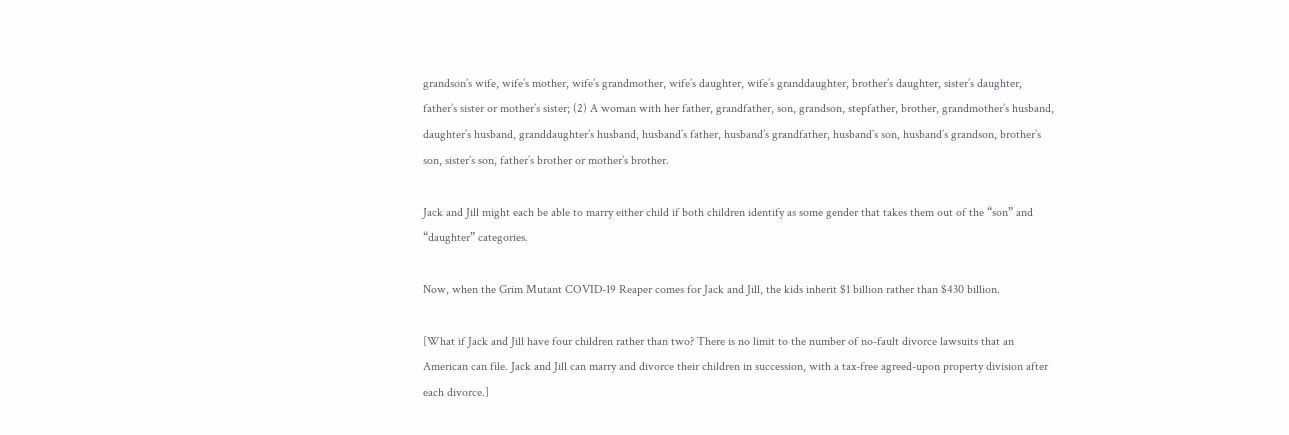grandson’s wife, wife’s mother, wife’s grandmother, wife’s daughter, wife’s granddaughter, brother’s daughter, sister’s daughter, father’s sister or mother’s sister; (2) A woman with her father, grandfather, son, grandson, stepfather, brother, grandmother’s husband, daughter’s husband, granddaughter’s husband, husband’s father, husband’s grandfather, husband’s son, husband’s grandson, brother’s son, sister’s son, father’s brother or mother’s brother.

Jack and Jill might each be able to marry either child if both children identify as some gender that takes them out of the “son” and “daughter” categories.

Now, when the Grim Mutant COVID-19 Reaper comes for Jack and Jill, the kids inherit $1 billion rather than $430 billion.

[What if Jack and Jill have four children rather than two? There is no limit to the number of no-fault divorce lawsuits that an American can file. Jack and Jill can marry and divorce their children in succession, with a tax-free agreed-upon property division after each divorce.]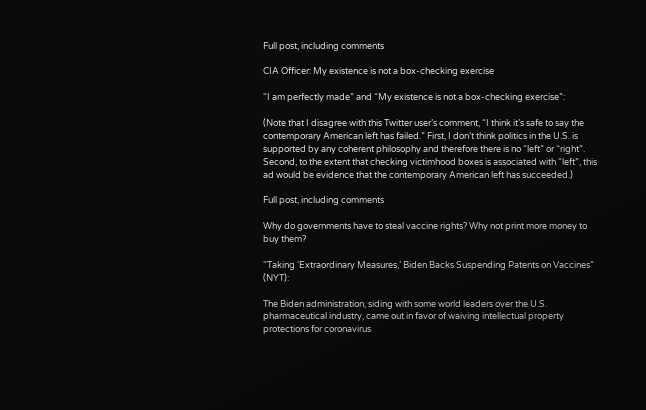Full post, including comments

CIA Officer: My existence is not a box-checking exercise

“I am perfectly made” and “My existence is not a box-checking exercise”:

(Note that I disagree with this Twitter user’s comment, “I think it’s safe to say the contemporary American left has failed.” First, I don’t think politics in the U.S. is supported by any coherent philosophy and therefore there is no “left” or “right”. Second, to the extent that checking victimhood boxes is associated with “left”, this ad would be evidence that the contemporary American left has succeeded.)

Full post, including comments

Why do governments have to steal vaccine rights? Why not print more money to buy them?

“Taking ‘Extraordinary Measures,’ Biden Backs Suspending Patents on Vaccines” (NYT):

The Biden administration, siding with some world leaders over the U.S. pharmaceutical industry, came out in favor of waiving intellectual property protections for coronavirus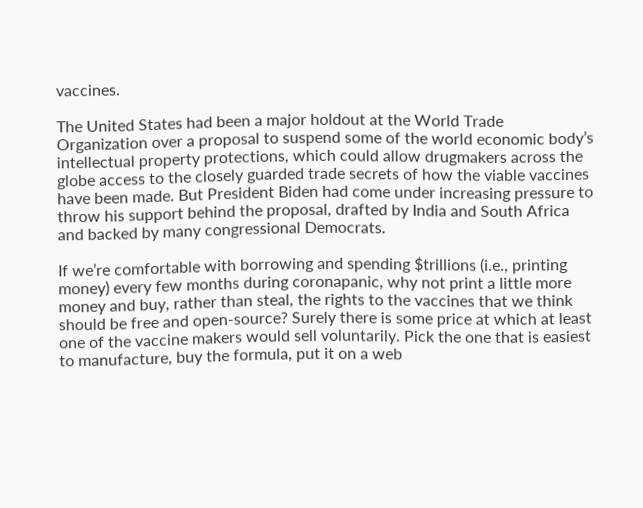vaccines.

The United States had been a major holdout at the World Trade Organization over a proposal to suspend some of the world economic body’s intellectual property protections, which could allow drugmakers across the globe access to the closely guarded trade secrets of how the viable vaccines have been made. But President Biden had come under increasing pressure to throw his support behind the proposal, drafted by India and South Africa and backed by many congressional Democrats.

If we’re comfortable with borrowing and spending $trillions (i.e., printing money) every few months during coronapanic, why not print a little more money and buy, rather than steal, the rights to the vaccines that we think should be free and open-source? Surely there is some price at which at least one of the vaccine makers would sell voluntarily. Pick the one that is easiest to manufacture, buy the formula, put it on a web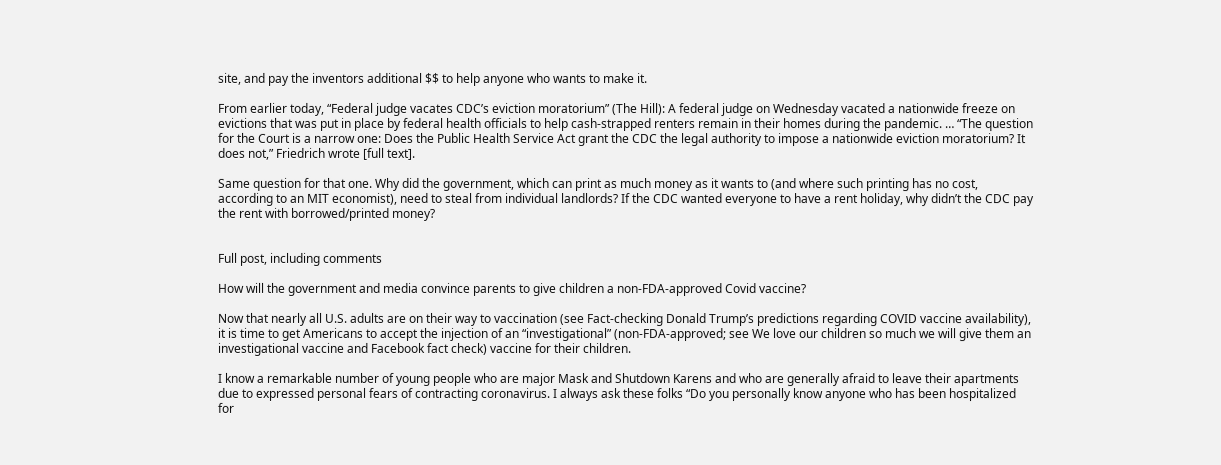site, and pay the inventors additional $$ to help anyone who wants to make it.

From earlier today, “Federal judge vacates CDC’s eviction moratorium” (The Hill): A federal judge on Wednesday vacated a nationwide freeze on evictions that was put in place by federal health officials to help cash-strapped renters remain in their homes during the pandemic. … “The question for the Court is a narrow one: Does the Public Health Service Act grant the CDC the legal authority to impose a nationwide eviction moratorium? It does not,” Friedrich wrote [full text].

Same question for that one. Why did the government, which can print as much money as it wants to (and where such printing has no cost, according to an MIT economist), need to steal from individual landlords? If the CDC wanted everyone to have a rent holiday, why didn’t the CDC pay the rent with borrowed/printed money?


Full post, including comments

How will the government and media convince parents to give children a non-FDA-approved Covid vaccine?

Now that nearly all U.S. adults are on their way to vaccination (see Fact-checking Donald Trump’s predictions regarding COVID vaccine availability), it is time to get Americans to accept the injection of an “investigational” (non-FDA-approved; see We love our children so much we will give them an investigational vaccine and Facebook fact check) vaccine for their children.

I know a remarkable number of young people who are major Mask and Shutdown Karens and who are generally afraid to leave their apartments due to expressed personal fears of contracting coronavirus. I always ask these folks “Do you personally know anyone who has been hospitalized for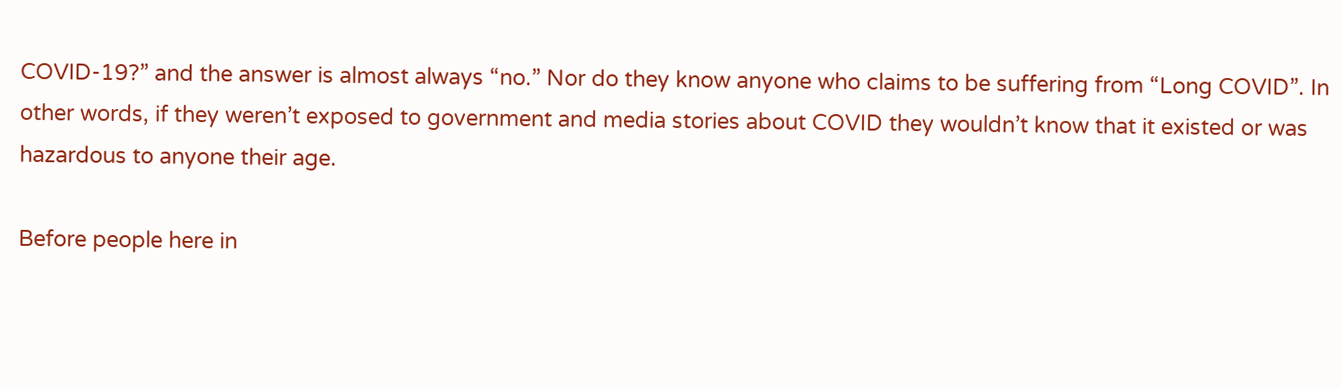COVID-19?” and the answer is almost always “no.” Nor do they know anyone who claims to be suffering from “Long COVID”. In other words, if they weren’t exposed to government and media stories about COVID they wouldn’t know that it existed or was hazardous to anyone their age.

Before people here in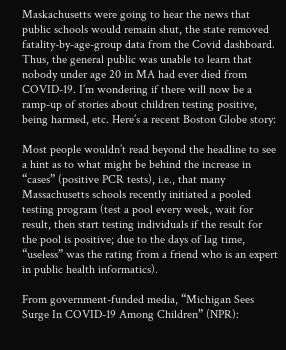Maskachusetts were going to hear the news that public schools would remain shut, the state removed fatality-by-age-group data from the Covid dashboard. Thus, the general public was unable to learn that nobody under age 20 in MA had ever died from COVID-19. I’m wondering if there will now be a ramp-up of stories about children testing positive, being harmed, etc. Here’s a recent Boston Globe story:

Most people wouldn’t read beyond the headline to see a hint as to what might be behind the increase in “cases” (positive PCR tests), i.e., that many Massachusetts schools recently initiated a pooled testing program (test a pool every week, wait for result, then start testing individuals if the result for the pool is positive; due to the days of lag time, “useless” was the rating from a friend who is an expert in public health informatics).

From government-funded media, “Michigan Sees Surge In COVID-19 Among Children” (NPR):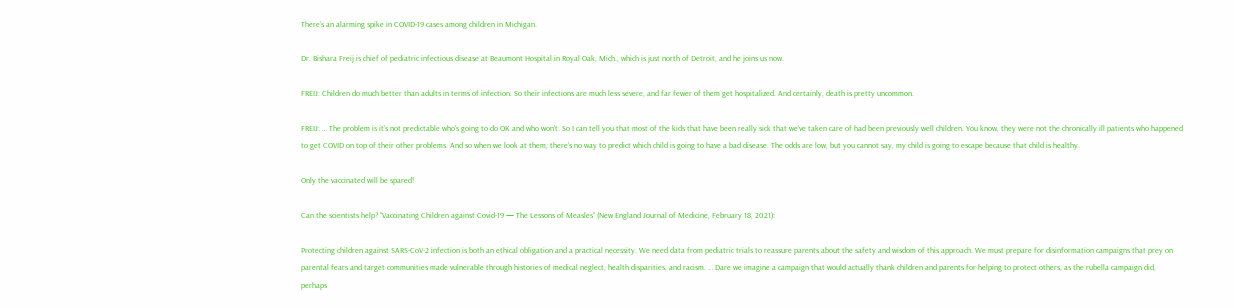There’s an alarming spike in COVID-19 cases among children in Michigan.

Dr. Bishara Freij is chief of pediatric infectious disease at Beaumont Hospital in Royal Oak, Mich., which is just north of Detroit, and he joins us now.

FREIJ: Children do much better than adults in terms of infection. So their infections are much less severe, and far fewer of them get hospitalized. And certainly, death is pretty uncommon.

FREIJ: … The problem is it’s not predictable who’s going to do OK and who won’t. So I can tell you that most of the kids that have been really sick that we’ve taken care of had been previously well children. You know, they were not the chronically ill patients who happened to get COVID on top of their other problems. And so when we look at them, there’s no way to predict which child is going to have a bad disease. The odds are low, but you cannot say, my child is going to escape because that child is healthy.

Only the vaccinated will be spared!

Can the scientists help? “Vaccinating Children against Covid-19 — The Lessons of Measles” (New England Journal of Medicine, February 18, 2021):

Protecting children against SARS-CoV-2 infection is both an ethical obligation and a practical necessity. We need data from pediatric trials to reassure parents about the safety and wisdom of this approach. We must prepare for disinformation campaigns that prey on parental fears and target communities made vulnerable through histories of medical neglect, health disparities, and racism. … Dare we imagine a campaign that would actually thank children and parents for helping to protect others, as the rubella campaign did, perhaps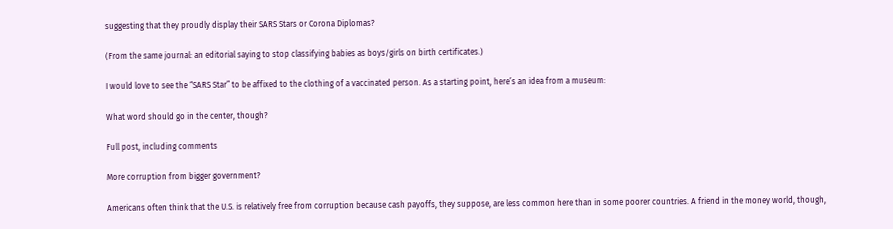suggesting that they proudly display their SARS Stars or Corona Diplomas?

(From the same journal: an editorial saying to stop classifying babies as boys/girls on birth certificates.)

I would love to see the “SARS Star” to be affixed to the clothing of a vaccinated person. As a starting point, here’s an idea from a museum:

What word should go in the center, though?

Full post, including comments

More corruption from bigger government?

Americans often think that the U.S. is relatively free from corruption because cash payoffs, they suppose, are less common here than in some poorer countries. A friend in the money world, though,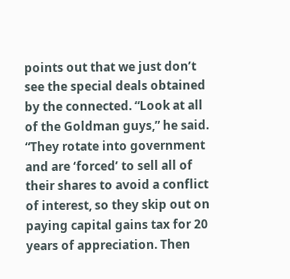points out that we just don’t see the special deals obtained by the connected. “Look at all of the Goldman guys,” he said. “They rotate into government and are ‘forced’ to sell all of their shares to avoid a conflict of interest, so they skip out on paying capital gains tax for 20 years of appreciation. Then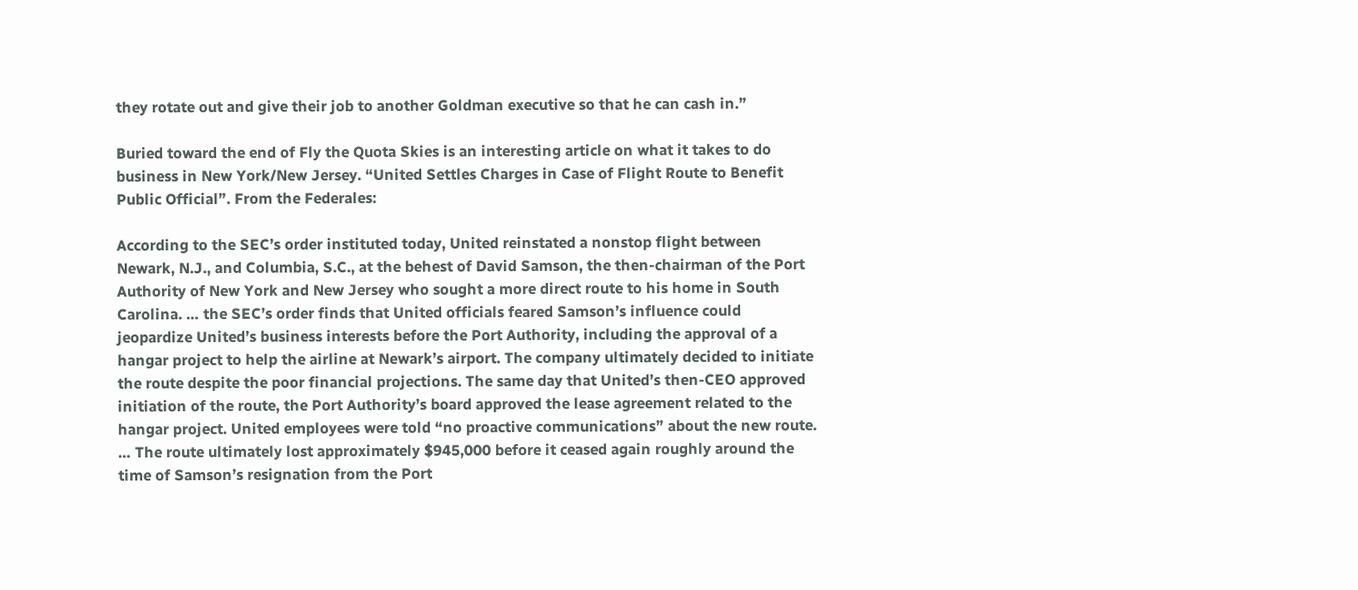they rotate out and give their job to another Goldman executive so that he can cash in.”

Buried toward the end of Fly the Quota Skies is an interesting article on what it takes to do business in New York/New Jersey. “United Settles Charges in Case of Flight Route to Benefit Public Official”. From the Federales:

According to the SEC’s order instituted today, United reinstated a nonstop flight between Newark, N.J., and Columbia, S.C., at the behest of David Samson, the then-chairman of the Port Authority of New York and New Jersey who sought a more direct route to his home in South Carolina. … the SEC’s order finds that United officials feared Samson’s influence could jeopardize United’s business interests before the Port Authority, including the approval of a hangar project to help the airline at Newark’s airport. The company ultimately decided to initiate the route despite the poor financial projections. The same day that United’s then-CEO approved initiation of the route, the Port Authority’s board approved the lease agreement related to the hangar project. United employees were told “no proactive communications” about the new route. … The route ultimately lost approximately $945,000 before it ceased again roughly around the time of Samson’s resignation from the Port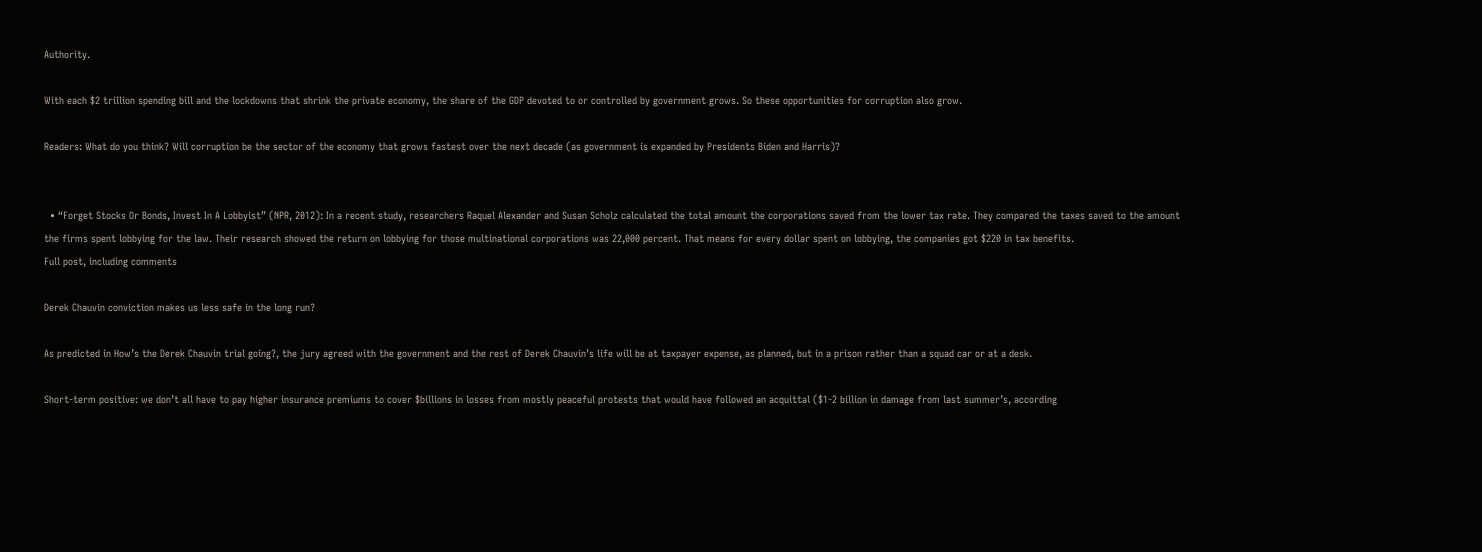Authority.

With each $2 trillion spending bill and the lockdowns that shrink the private economy, the share of the GDP devoted to or controlled by government grows. So these opportunities for corruption also grow.

Readers: What do you think? Will corruption be the sector of the economy that grows fastest over the next decade (as government is expanded by Presidents Biden and Harris)?


  • “Forget Stocks Or Bonds, Invest In A Lobbyist” (NPR, 2012): In a recent study, researchers Raquel Alexander and Susan Scholz calculated the total amount the corporations saved from the lower tax rate. They compared the taxes saved to the amount the firms spent lobbying for the law. Their research showed the return on lobbying for those multinational corporations was 22,000 percent. That means for every dollar spent on lobbying, the companies got $220 in tax benefits.
Full post, including comments

Derek Chauvin conviction makes us less safe in the long run?

As predicted in How’s the Derek Chauvin trial going?, the jury agreed with the government and the rest of Derek Chauvin’s life will be at taxpayer expense, as planned, but in a prison rather than a squad car or at a desk.

Short-term positive: we don’t all have to pay higher insurance premiums to cover $billions in losses from mostly peaceful protests that would have followed an acquittal ($1-2 billion in damage from last summer’s, according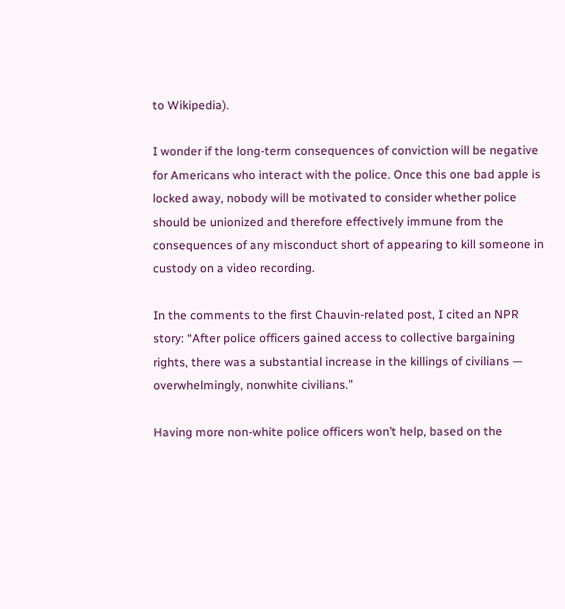to Wikipedia).

I wonder if the long-term consequences of conviction will be negative for Americans who interact with the police. Once this one bad apple is locked away, nobody will be motivated to consider whether police should be unionized and therefore effectively immune from the consequences of any misconduct short of appearing to kill someone in custody on a video recording.

In the comments to the first Chauvin-related post, I cited an NPR story: “After police officers gained access to collective bargaining rights, there was a substantial increase in the killings of civilians — overwhelmingly, nonwhite civilians.”

Having more non-white police officers won’t help, based on the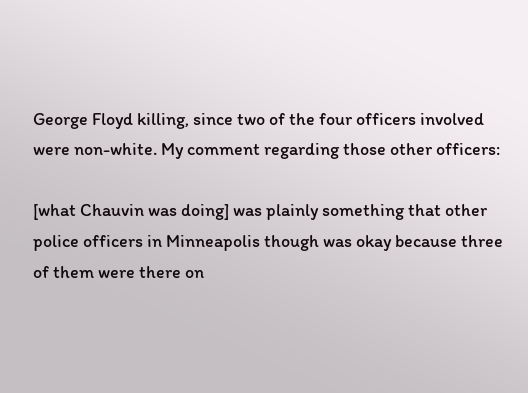George Floyd killing, since two of the four officers involved were non-white. My comment regarding those other officers:

[what Chauvin was doing] was plainly something that other police officers in Minneapolis though was okay because three of them were there on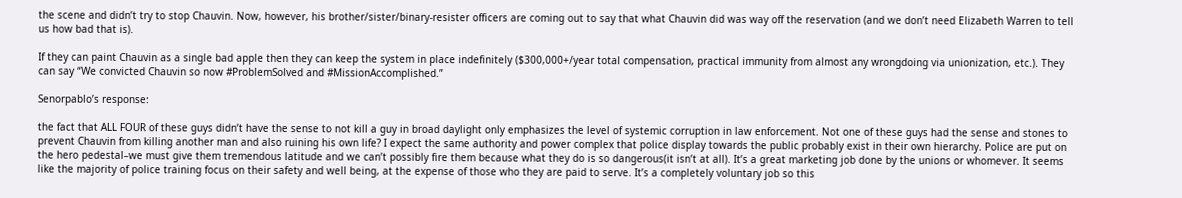the scene and didn’t try to stop Chauvin. Now, however, his brother/sister/binary-resister officers are coming out to say that what Chauvin did was way off the reservation (and we don’t need Elizabeth Warren to tell us how bad that is).

If they can paint Chauvin as a single bad apple then they can keep the system in place indefinitely ($300,000+/year total compensation, practical immunity from almost any wrongdoing via unionization, etc.). They can say “We convicted Chauvin so now #ProblemSolved and #MissionAccomplished.”

Senorpablo’s response:

the fact that ALL FOUR of these guys didn’t have the sense to not kill a guy in broad daylight only emphasizes the level of systemic corruption in law enforcement. Not one of these guys had the sense and stones to prevent Chauvin from killing another man and also ruining his own life? I expect the same authority and power complex that police display towards the public probably exist in their own hierarchy. Police are put on the hero pedestal–we must give them tremendous latitude and we can’t possibly fire them because what they do is so dangerous(it isn’t at all). It’s a great marketing job done by the unions or whomever. It seems like the majority of police training focus on their safety and well being, at the expense of those who they are paid to serve. It’s a completely voluntary job so this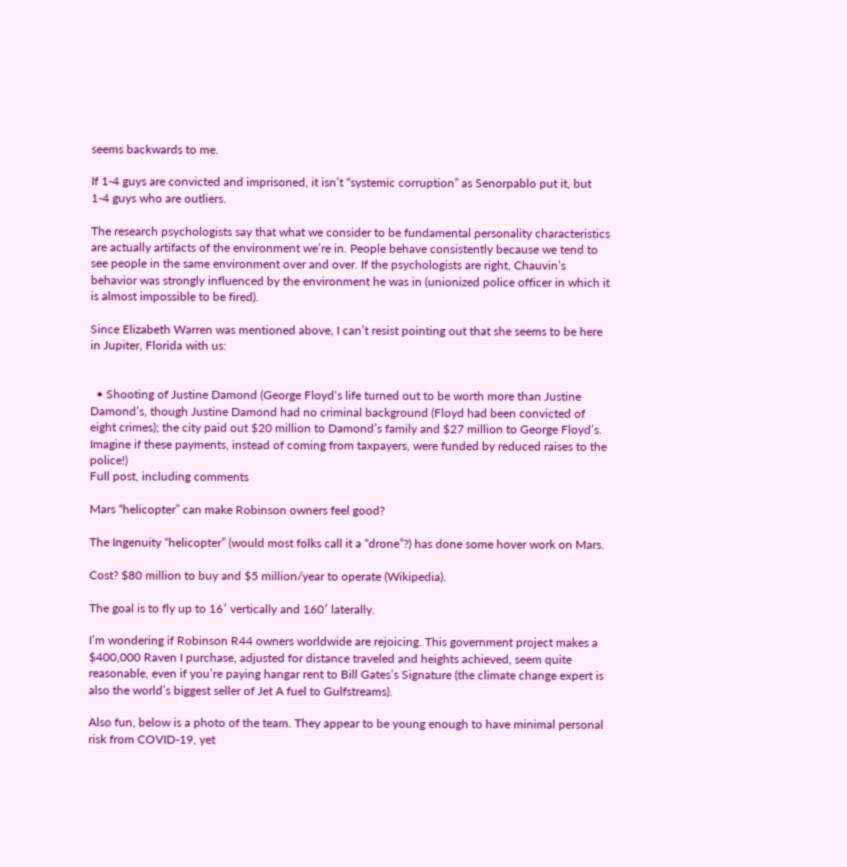seems backwards to me.

If 1-4 guys are convicted and imprisoned, it isn’t “systemic corruption” as Senorpablo put it, but 1-4 guys who are outliers.

The research psychologists say that what we consider to be fundamental personality characteristics are actually artifacts of the environment we’re in. People behave consistently because we tend to see people in the same environment over and over. If the psychologists are right, Chauvin’s behavior was strongly influenced by the environment he was in (unionized police officer in which it is almost impossible to be fired).

Since Elizabeth Warren was mentioned above, I can’t resist pointing out that she seems to be here in Jupiter, Florida with us:


  • Shooting of Justine Damond (George Floyd‘s life turned out to be worth more than Justine Damond’s, though Justine Damond had no criminal background (Floyd had been convicted of eight crimes); the city paid out $20 million to Damond’s family and $27 million to George Floyd’s. Imagine if these payments, instead of coming from taxpayers, were funded by reduced raises to the police!)
Full post, including comments

Mars “helicopter” can make Robinson owners feel good?

The Ingenuity “helicopter” (would most folks call it a “drone”?) has done some hover work on Mars.

Cost? $80 million to buy and $5 million/year to operate (Wikipedia).

The goal is to fly up to 16′ vertically and 160′ laterally.

I’m wondering if Robinson R44 owners worldwide are rejoicing. This government project makes a $400,000 Raven I purchase, adjusted for distance traveled and heights achieved, seem quite reasonable, even if you’re paying hangar rent to Bill Gates’s Signature (the climate change expert is also the world’s biggest seller of Jet A fuel to Gulfstreams).

Also fun, below is a photo of the team. They appear to be young enough to have minimal personal risk from COVID-19, yet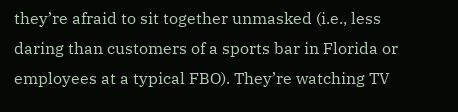they’re afraid to sit together unmasked (i.e., less daring than customers of a sports bar in Florida or employees at a typical FBO). They’re watching TV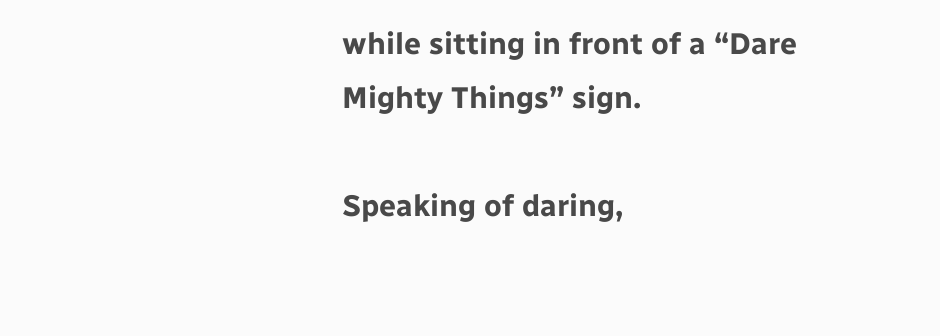while sitting in front of a “Dare Mighty Things” sign.

Speaking of daring,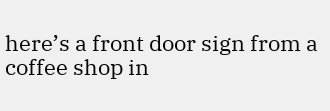here’s a front door sign from a coffee shop in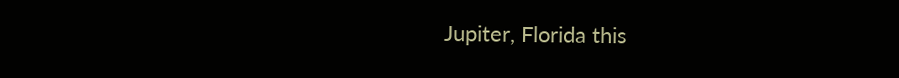Jupiter, Florida this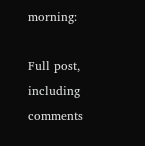morning:

Full post, including comments